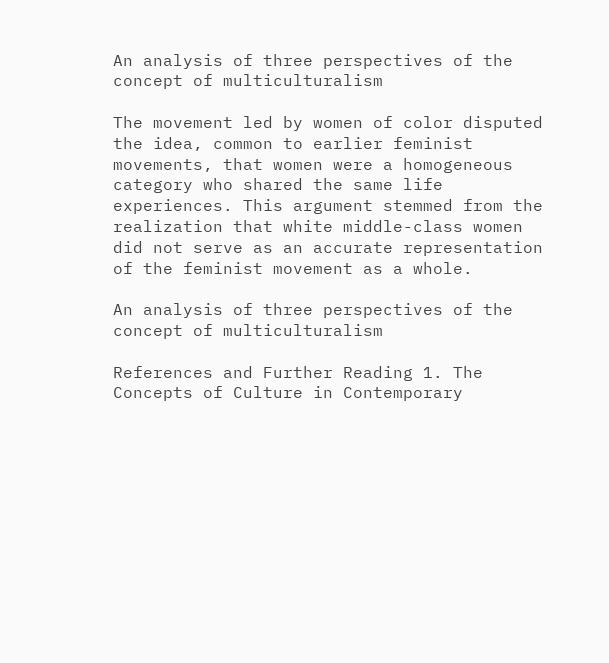An analysis of three perspectives of the concept of multiculturalism

The movement led by women of color disputed the idea, common to earlier feminist movements, that women were a homogeneous category who shared the same life experiences. This argument stemmed from the realization that white middle-class women did not serve as an accurate representation of the feminist movement as a whole.

An analysis of three perspectives of the concept of multiculturalism

References and Further Reading 1. The Concepts of Culture in Contemporary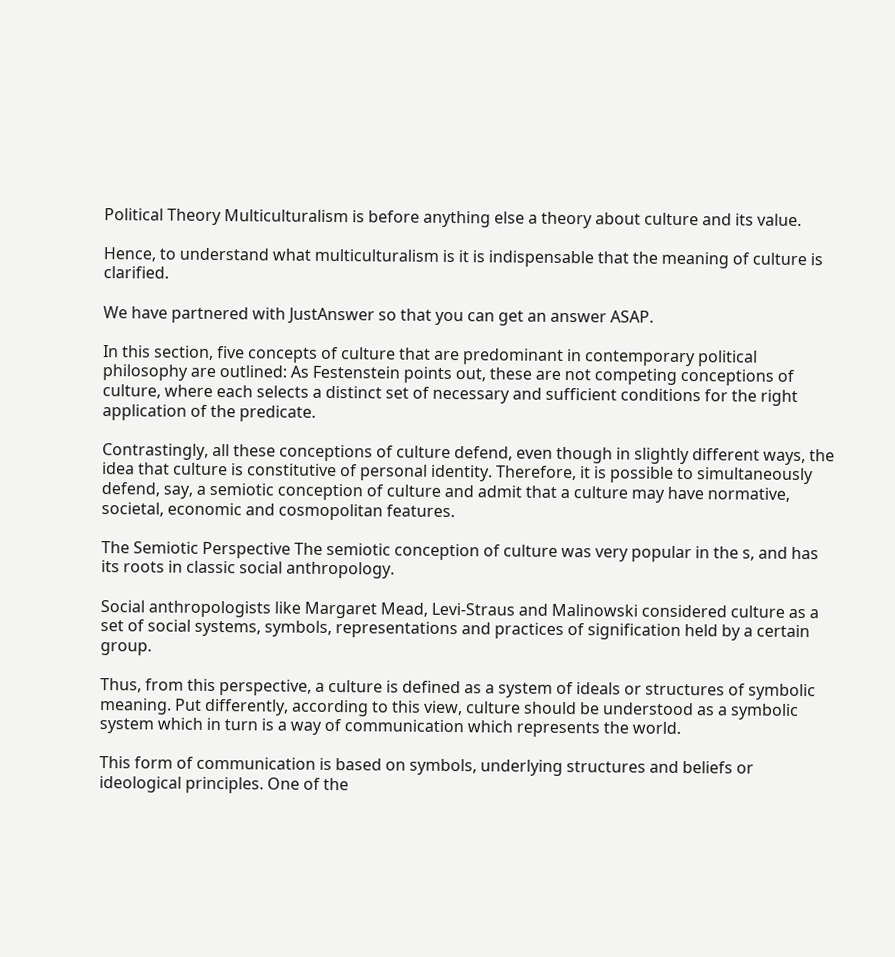Political Theory Multiculturalism is before anything else a theory about culture and its value.

Hence, to understand what multiculturalism is it is indispensable that the meaning of culture is clarified.

We have partnered with JustAnswer so that you can get an answer ASAP.

In this section, five concepts of culture that are predominant in contemporary political philosophy are outlined: As Festenstein points out, these are not competing conceptions of culture, where each selects a distinct set of necessary and sufficient conditions for the right application of the predicate.

Contrastingly, all these conceptions of culture defend, even though in slightly different ways, the idea that culture is constitutive of personal identity. Therefore, it is possible to simultaneously defend, say, a semiotic conception of culture and admit that a culture may have normative, societal, economic and cosmopolitan features.

The Semiotic Perspective The semiotic conception of culture was very popular in the s, and has its roots in classic social anthropology.

Social anthropologists like Margaret Mead, Levi-Straus and Malinowski considered culture as a set of social systems, symbols, representations and practices of signification held by a certain group.

Thus, from this perspective, a culture is defined as a system of ideals or structures of symbolic meaning. Put differently, according to this view, culture should be understood as a symbolic system which in turn is a way of communication which represents the world.

This form of communication is based on symbols, underlying structures and beliefs or ideological principles. One of the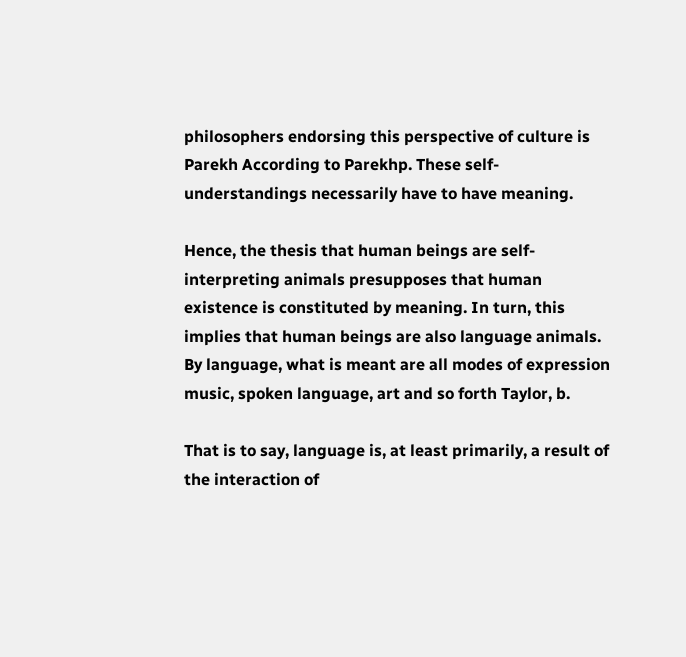philosophers endorsing this perspective of culture is Parekh According to Parekhp. These self-understandings necessarily have to have meaning.

Hence, the thesis that human beings are self-interpreting animals presupposes that human existence is constituted by meaning. In turn, this implies that human beings are also language animals. By language, what is meant are all modes of expression music, spoken language, art and so forth Taylor, b.

That is to say, language is, at least primarily, a result of the interaction of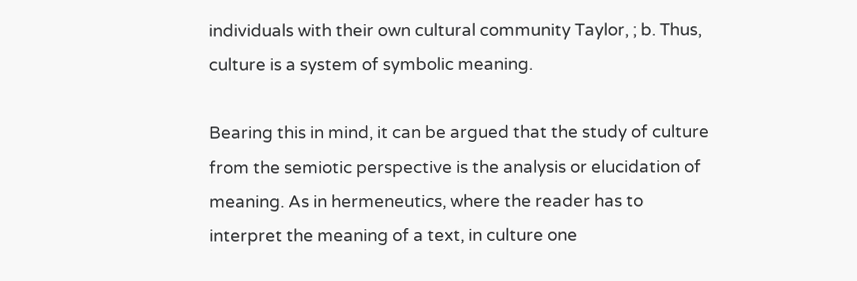individuals with their own cultural community Taylor, ; b. Thus, culture is a system of symbolic meaning.

Bearing this in mind, it can be argued that the study of culture from the semiotic perspective is the analysis or elucidation of meaning. As in hermeneutics, where the reader has to interpret the meaning of a text, in culture one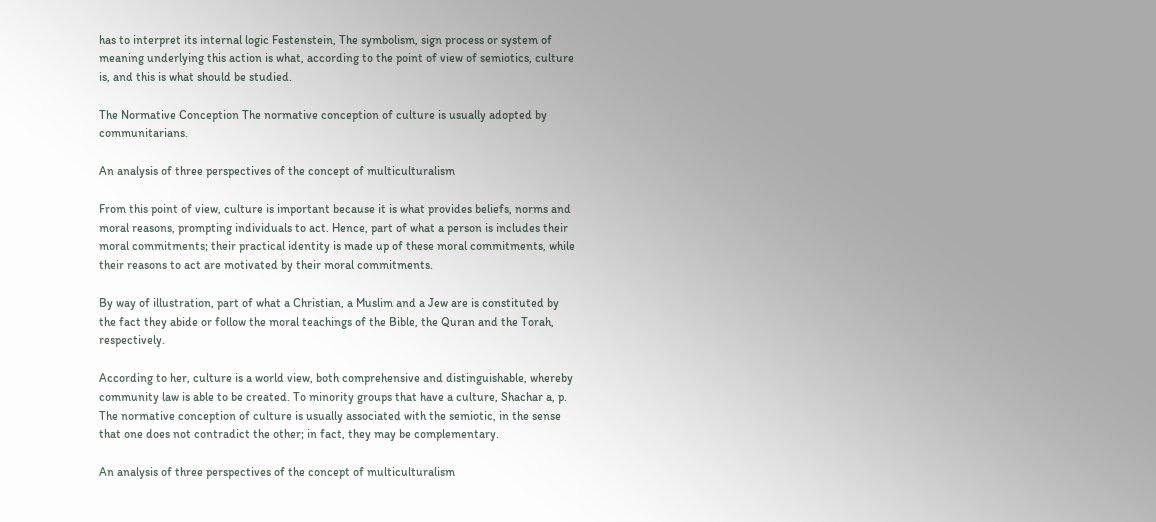has to interpret its internal logic Festenstein, The symbolism, sign process or system of meaning underlying this action is what, according to the point of view of semiotics, culture is, and this is what should be studied.

The Normative Conception The normative conception of culture is usually adopted by communitarians.

An analysis of three perspectives of the concept of multiculturalism

From this point of view, culture is important because it is what provides beliefs, norms and moral reasons, prompting individuals to act. Hence, part of what a person is includes their moral commitments; their practical identity is made up of these moral commitments, while their reasons to act are motivated by their moral commitments.

By way of illustration, part of what a Christian, a Muslim and a Jew are is constituted by the fact they abide or follow the moral teachings of the Bible, the Quran and the Torah, respectively.

According to her, culture is a world view, both comprehensive and distinguishable, whereby community law is able to be created. To minority groups that have a culture, Shachar a, p. The normative conception of culture is usually associated with the semiotic, in the sense that one does not contradict the other; in fact, they may be complementary.

An analysis of three perspectives of the concept of multiculturalism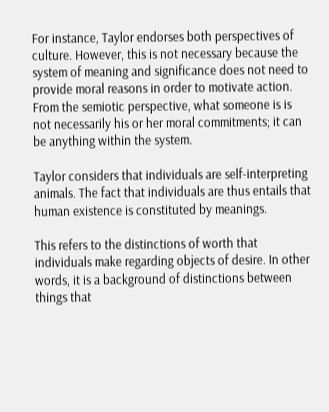For instance, Taylor endorses both perspectives of culture. However, this is not necessary because the system of meaning and significance does not need to provide moral reasons in order to motivate action. From the semiotic perspective, what someone is is not necessarily his or her moral commitments; it can be anything within the system.

Taylor considers that individuals are self-interpreting animals. The fact that individuals are thus entails that human existence is constituted by meanings.

This refers to the distinctions of worth that individuals make regarding objects of desire. In other words, it is a background of distinctions between things that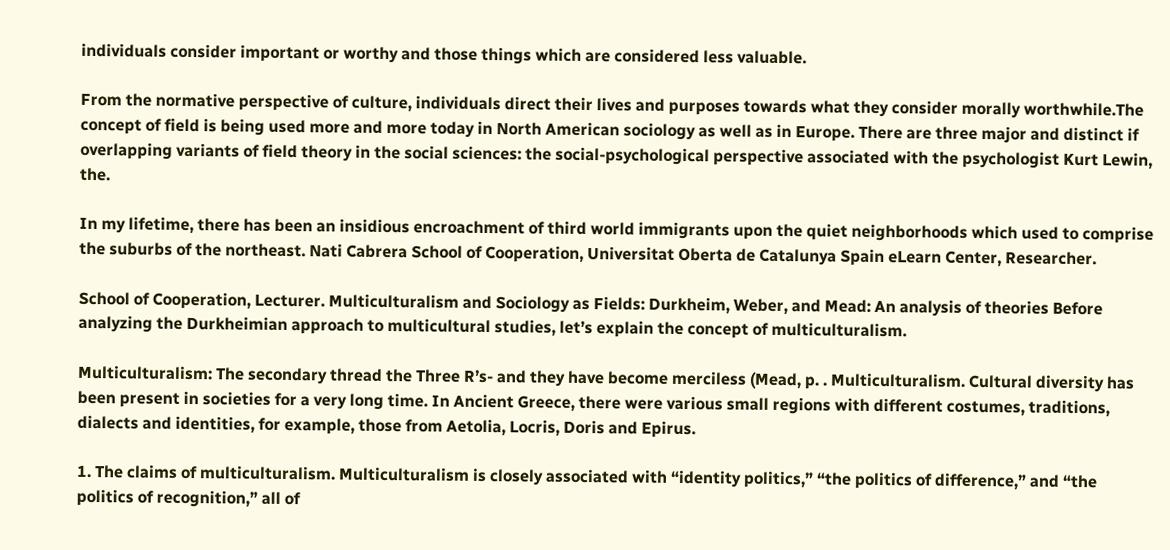individuals consider important or worthy and those things which are considered less valuable.

From the normative perspective of culture, individuals direct their lives and purposes towards what they consider morally worthwhile.The concept of field is being used more and more today in North American sociology as well as in Europe. There are three major and distinct if overlapping variants of field theory in the social sciences: the social-psychological perspective associated with the psychologist Kurt Lewin, the.

In my lifetime, there has been an insidious encroachment of third world immigrants upon the quiet neighborhoods which used to comprise the suburbs of the northeast. Nati Cabrera School of Cooperation, Universitat Oberta de Catalunya Spain eLearn Center, Researcher.

School of Cooperation, Lecturer. Multiculturalism and Sociology as Fields: Durkheim, Weber, and Mead: An analysis of theories Before analyzing the Durkheimian approach to multicultural studies, let’s explain the concept of multiculturalism.

Multiculturalism: The secondary thread the Three R’s- and they have become merciless (Mead, p. . Multiculturalism. Cultural diversity has been present in societies for a very long time. In Ancient Greece, there were various small regions with different costumes, traditions, dialects and identities, for example, those from Aetolia, Locris, Doris and Epirus.

1. The claims of multiculturalism. Multiculturalism is closely associated with “identity politics,” “the politics of difference,” and “the politics of recognition,” all of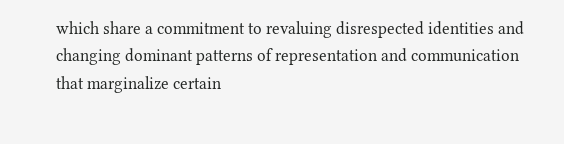which share a commitment to revaluing disrespected identities and changing dominant patterns of representation and communication that marginalize certain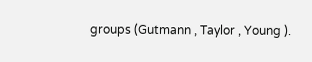groups (Gutmann , Taylor , Young ).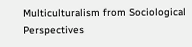Multiculturalism from Sociological Perspectives